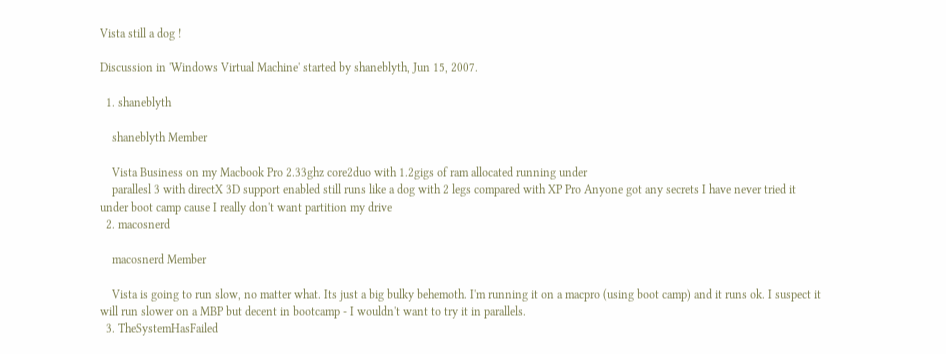Vista still a dog !

Discussion in 'Windows Virtual Machine' started by shaneblyth, Jun 15, 2007.

  1. shaneblyth

    shaneblyth Member

    Vista Business on my Macbook Pro 2.33ghz core2duo with 1.2gigs of ram allocated running under
    parallesl 3 with directX 3D support enabled still runs like a dog with 2 legs compared with XP Pro Anyone got any secrets I have never tried it under boot camp cause I really don't want partition my drive
  2. macosnerd

    macosnerd Member

    Vista is going to run slow, no matter what. Its just a big bulky behemoth. I'm running it on a macpro (using boot camp) and it runs ok. I suspect it will run slower on a MBP but decent in bootcamp - I wouldn't want to try it in parallels.
  3. TheSystemHasFailed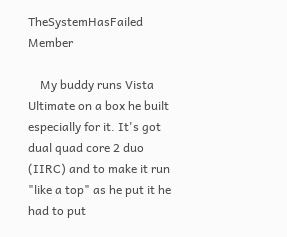TheSystemHasFailed Member

    My buddy runs Vista Ultimate on a box he built especially for it. It's got dual quad core 2 duo (IIRC) and to make it run "like a top" as he put it he had to put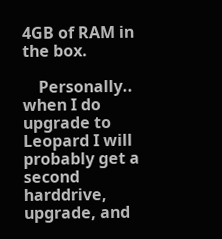4GB of RAM in the box.

    Personally.. when I do upgrade to Leopard I will probably get a second harddrive, upgrade, and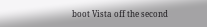boot Vista off the second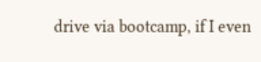drive via bootcamp, if I even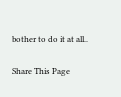bother to do it at all..

Share This Page